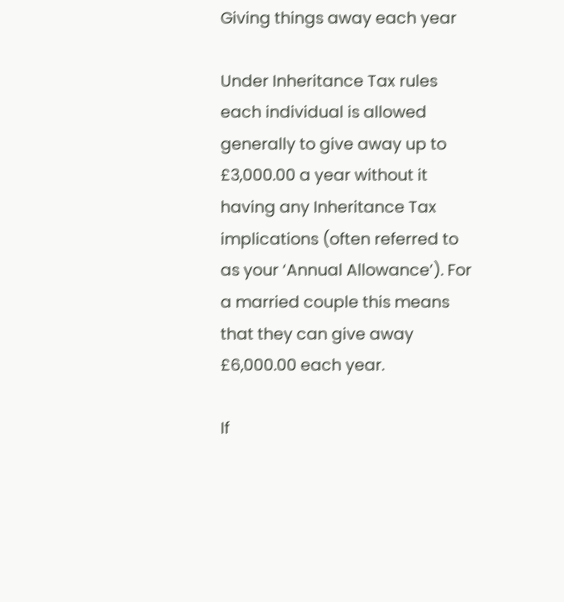Giving things away each year

Under Inheritance Tax rules each individual is allowed generally to give away up to £3,000.00 a year without it having any Inheritance Tax implications (often referred to as your ‘Annual Allowance’). For a married couple this means that they can give away £6,000.00 each year.

If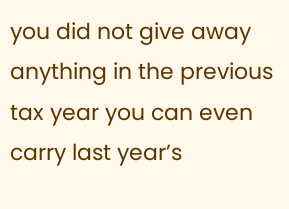you did not give away anything in the previous tax year you can even carry last year’s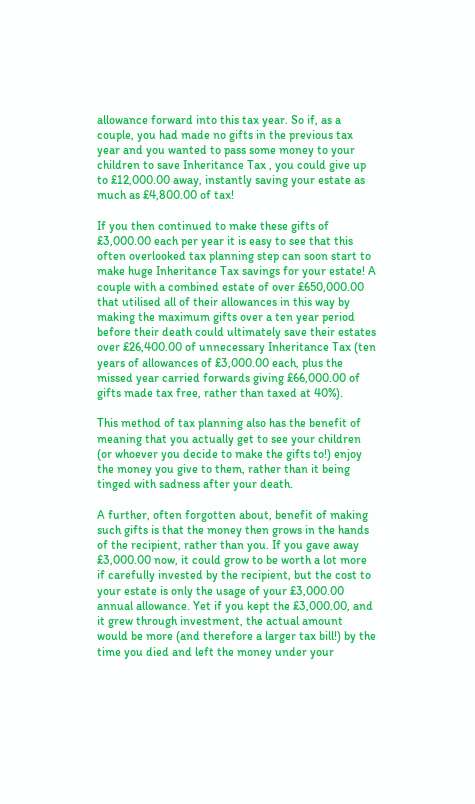allowance forward into this tax year. So if, as a couple, you had made no gifts in the previous tax year and you wanted to pass some money to your children to save Inheritance Tax , you could give up to £12,000.00 away, instantly saving your estate as much as £4,800.00 of tax!

If you then continued to make these gifts of £3,000.00 each per year it is easy to see that this often overlooked tax planning step can soon start to make huge Inheritance Tax savings for your estate! A couple with a combined estate of over £650,000.00 that utilised all of their allowances in this way by making the maximum gifts over a ten year period before their death could ultimately save their estates over £26,400.00 of unnecessary Inheritance Tax (ten years of allowances of £3,000.00 each, plus the missed year carried forwards giving £66,000.00 of gifts made tax free, rather than taxed at 40%).

This method of tax planning also has the benefit of meaning that you actually get to see your children (or whoever you decide to make the gifts to!) enjoy the money you give to them, rather than it being tinged with sadness after your death.

A further, often forgotten about, benefit of making such gifts is that the money then grows in the hands of the recipient, rather than you. If you gave away £3,000.00 now, it could grow to be worth a lot more if carefully invested by the recipient, but the cost to your estate is only the usage of your £3,000.00 annual allowance. Yet if you kept the £3,000.00, and it grew through investment, the actual amount would be more (and therefore a larger tax bill!) by the time you died and left the money under your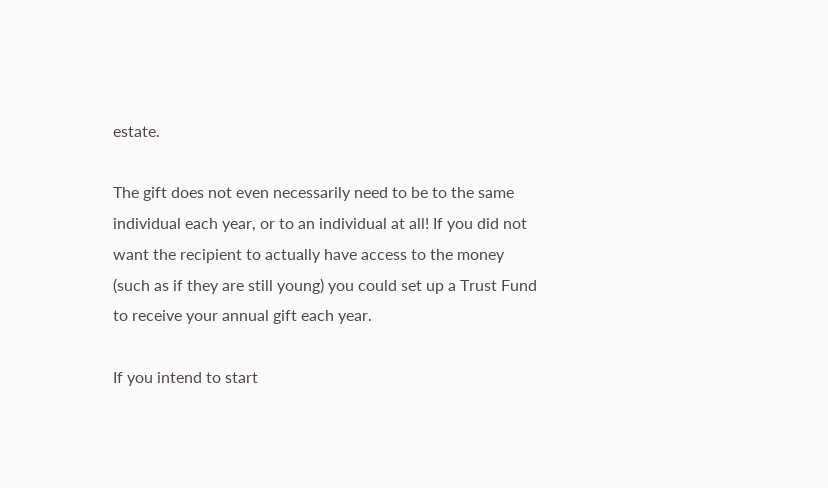estate.

The gift does not even necessarily need to be to the same individual each year, or to an individual at all! If you did not want the recipient to actually have access to the money (such as if they are still young) you could set up a Trust Fund to receive your annual gift each year.

If you intend to start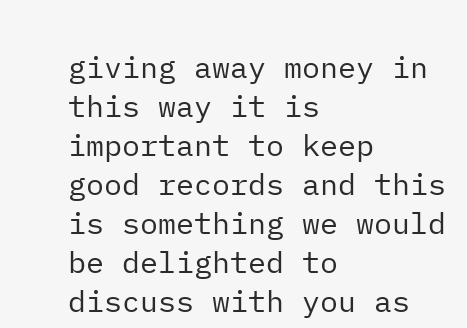giving away money in this way it is important to keep good records and this is something we would be delighted to discuss with you as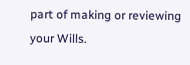part of making or reviewing your Wills.